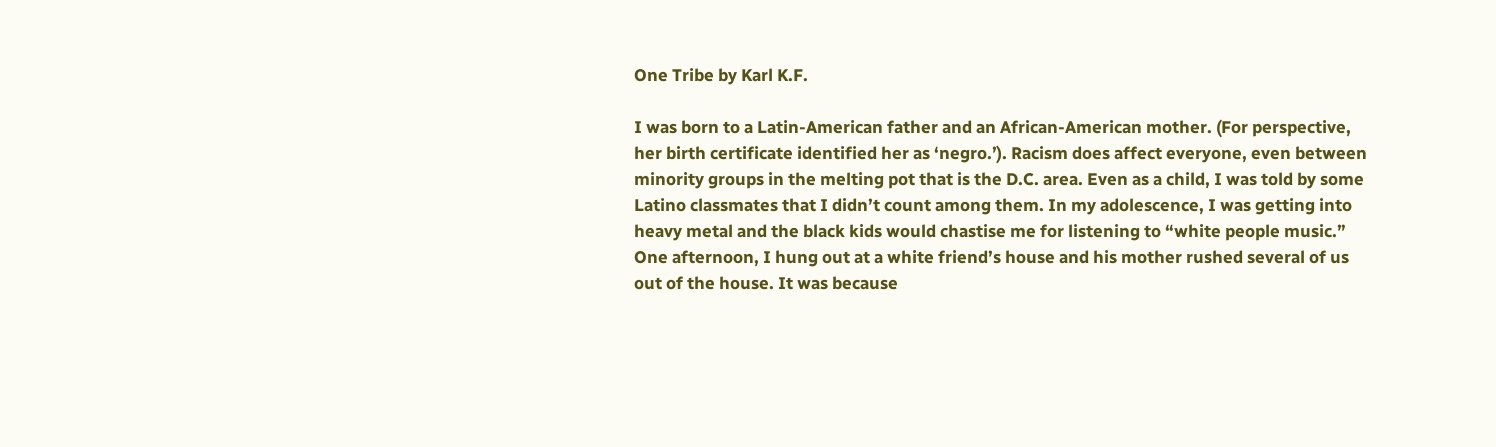One Tribe by Karl K.F.

I was born to a Latin-American father and an African-American mother. (For perspective, her birth certificate identified her as ‘negro.’). Racism does affect everyone, even between minority groups in the melting pot that is the D.C. area. Even as a child, I was told by some Latino classmates that I didn’t count among them. In my adolescence, I was getting into heavy metal and the black kids would chastise me for listening to “white people music.” One afternoon, I hung out at a white friend’s house and his mother rushed several of us out of the house. It was because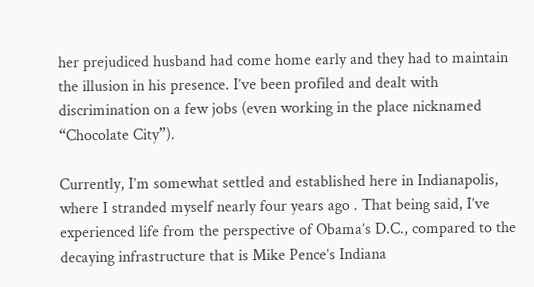her prejudiced husband had come home early and they had to maintain the illusion in his presence. I’ve been profiled and dealt with discrimination on a few jobs (even working in the place nicknamed “Chocolate City”).

Currently, I’m somewhat settled and established here in Indianapolis, where I stranded myself nearly four years ago . That being said, I’ve experienced life from the perspective of Obama’s D.C., compared to the decaying infrastructure that is Mike Pence’s Indiana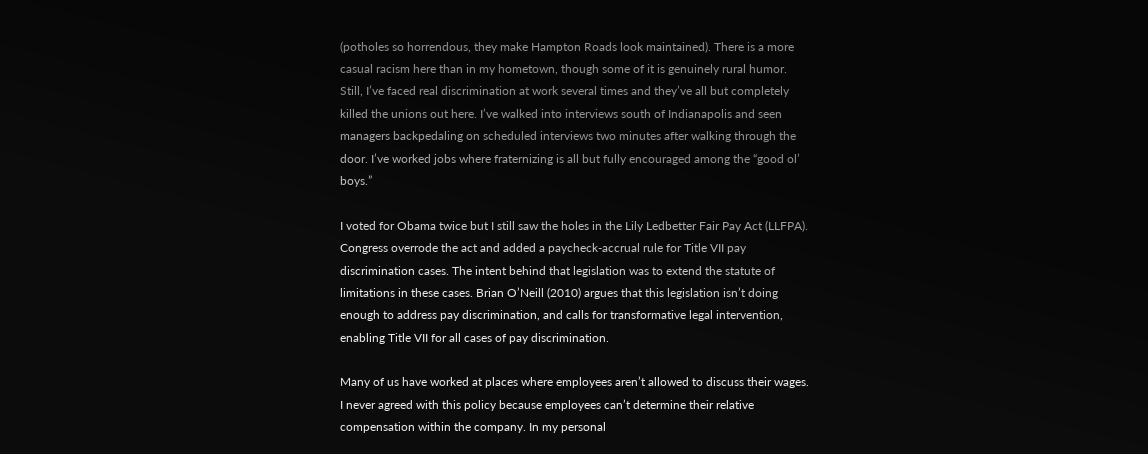(potholes so horrendous, they make Hampton Roads look maintained). There is a more casual racism here than in my hometown, though some of it is genuinely rural humor. Still, I’ve faced real discrimination at work several times and they’ve all but completely killed the unions out here. I’ve walked into interviews south of Indianapolis and seen managers backpedaling on scheduled interviews two minutes after walking through the door. I’ve worked jobs where fraternizing is all but fully encouraged among the “good ol’ boys.”

I voted for Obama twice but I still saw the holes in the Lily Ledbetter Fair Pay Act (LLFPA). Congress overrode the act and added a paycheck-accrual rule for Title VII pay discrimination cases. The intent behind that legislation was to extend the statute of limitations in these cases. Brian O’Neill (2010) argues that this legislation isn’t doing enough to address pay discrimination, and calls for transformative legal intervention, enabling Title VII for all cases of pay discrimination.

Many of us have worked at places where employees aren’t allowed to discuss their wages. I never agreed with this policy because employees can’t determine their relative compensation within the company. In my personal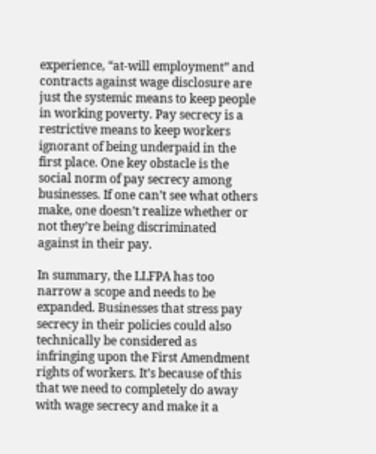experience, “at-will employment” and contracts against wage disclosure are just the systemic means to keep people in working poverty. Pay secrecy is a restrictive means to keep workers ignorant of being underpaid in the first place. One key obstacle is the social norm of pay secrecy among businesses. If one can’t see what others make, one doesn’t realize whether or not they’re being discriminated against in their pay.

In summary, the LLFPA has too narrow a scope and needs to be expanded. Businesses that stress pay secrecy in their policies could also technically be considered as infringing upon the First Amendment rights of workers. It’s because of this that we need to completely do away with wage secrecy and make it a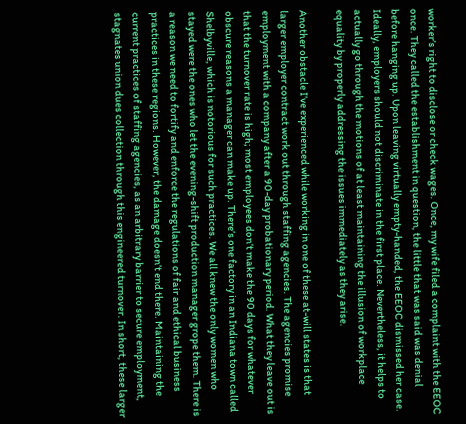worker’s right to disclose or check wages. Once, my wife filed a complaint with the EEOC once. They called the establishment in question, the little that was said was denial before hanging up. Upon leaving virtually empty-handed, the EEOC dismissed her case. Ideally, employers should not discriminate in the first place. Nevertheless, it helps to actually go through the motions of at least maintaining the illusion of workplace equality by properly addressing the issues immediately as they arise.

Another obstacle I’ve experienced while working in one of these at-will states is that larger employer contract work out through staffing agencies. The agencies promise employment with a company after a 90-day probationary period. What they leave out is that the turnover rate is high; most employees don’t make the 90 days for whatever obscure reasons a manager can make up. There’s one factory in an Indiana town called Shelbyville, which is notorious for such practices. We all knew the only women who stayed were the ones who let the evening-shift production manager grope them. There is a reason we need to fortify and enforce the regulations of fair and ethical business practices in these regions. However, the damage doesn’t end there. Maintaining the current practices of staffing agencies, as an arbitrary barrier to secure employment, stagnates union dues collection through this engineered turnover. In short, these larger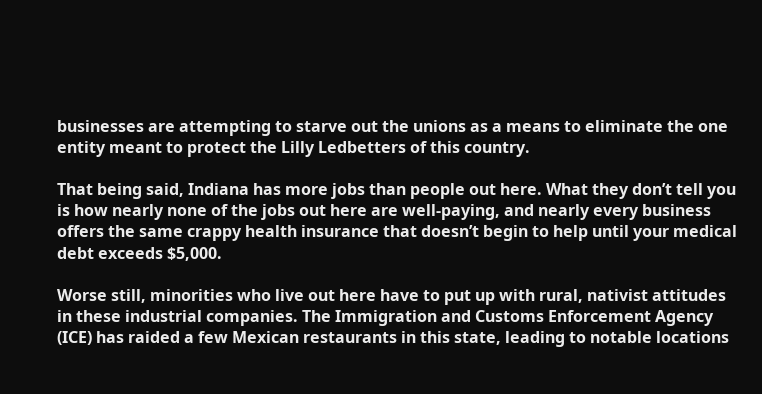businesses are attempting to starve out the unions as a means to eliminate the one entity meant to protect the Lilly Ledbetters of this country.

That being said, Indiana has more jobs than people out here. What they don’t tell you is how nearly none of the jobs out here are well-paying, and nearly every business offers the same crappy health insurance that doesn’t begin to help until your medical debt exceeds $5,000.

Worse still, minorities who live out here have to put up with rural, nativist attitudes in these industrial companies. The Immigration and Customs Enforcement Agency (ICE) has raided a few Mexican restaurants in this state, leading to notable locations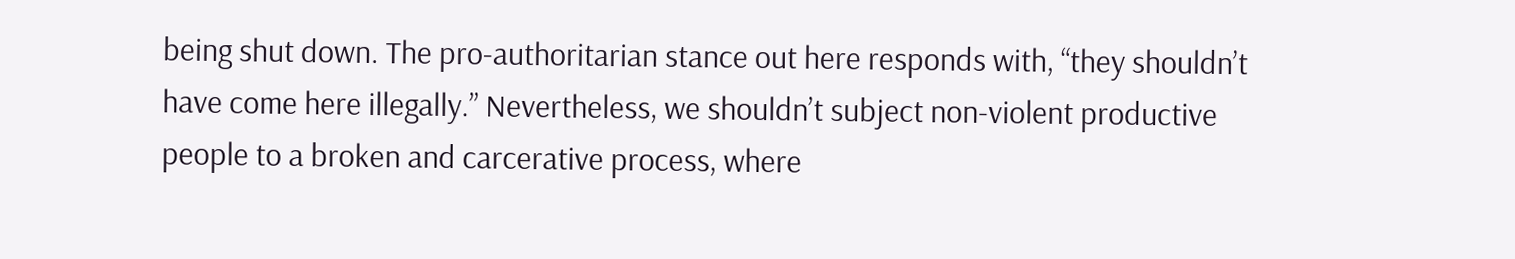being shut down. The pro-authoritarian stance out here responds with, “they shouldn’t have come here illegally.” Nevertheless, we shouldn’t subject non-violent productive people to a broken and carcerative process, where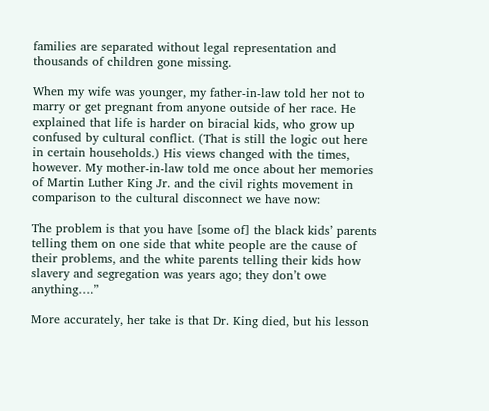families are separated without legal representation and thousands of children gone missing.

When my wife was younger, my father-in-law told her not to marry or get pregnant from anyone outside of her race. He explained that life is harder on biracial kids, who grow up confused by cultural conflict. (That is still the logic out here in certain households.) His views changed with the times, however. My mother-in-law told me once about her memories of Martin Luther King Jr. and the civil rights movement in comparison to the cultural disconnect we have now:

The problem is that you have [some of] the black kids’ parents telling them on one side that white people are the cause of their problems, and the white parents telling their kids how slavery and segregation was years ago; they don’t owe anything….”

More accurately, her take is that Dr. King died, but his lesson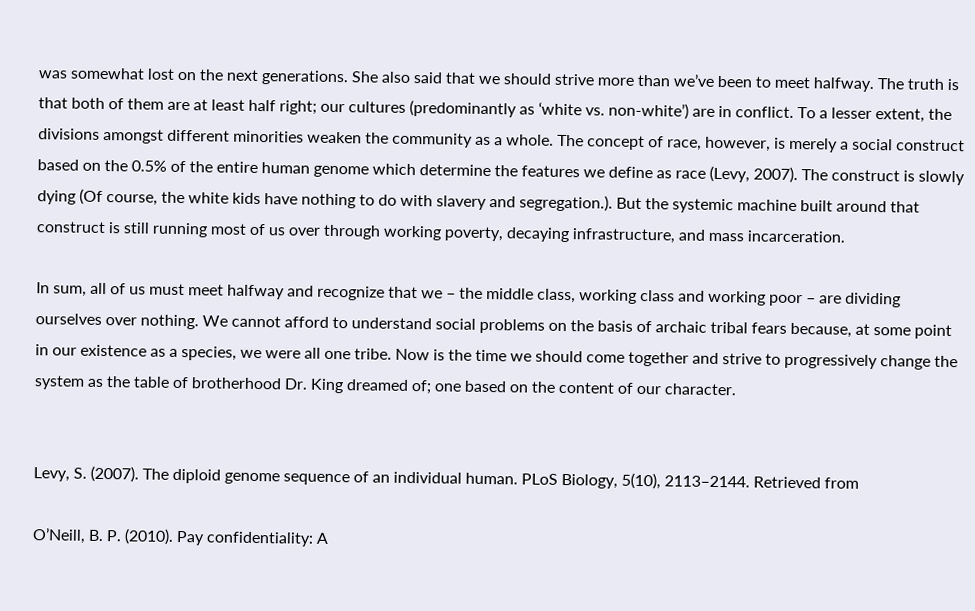was somewhat lost on the next generations. She also said that we should strive more than we’ve been to meet halfway. The truth is that both of them are at least half right; our cultures (predominantly as ‘white vs. non-white’) are in conflict. To a lesser extent, the divisions amongst different minorities weaken the community as a whole. The concept of race, however, is merely a social construct based on the 0.5% of the entire human genome which determine the features we define as race (Levy, 2007). The construct is slowly dying (Of course, the white kids have nothing to do with slavery and segregation.). But the systemic machine built around that construct is still running most of us over through working poverty, decaying infrastructure, and mass incarceration.

In sum, all of us must meet halfway and recognize that we – the middle class, working class and working poor – are dividing ourselves over nothing. We cannot afford to understand social problems on the basis of archaic tribal fears because, at some point in our existence as a species, we were all one tribe. Now is the time we should come together and strive to progressively change the system as the table of brotherhood Dr. King dreamed of; one based on the content of our character.


Levy, S. (2007). The diploid genome sequence of an individual human. PLoS Biology, 5(10), 2113–2144. Retrieved from

O’Neill, B. P. (2010). Pay confidentiality: A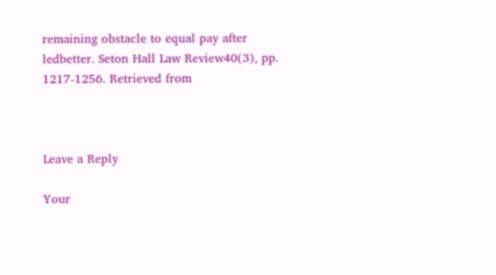remaining obstacle to equal pay after ledbetter. Seton Hall Law Review40(3), pp. 1217-1256. Retrieved from



Leave a Reply

Your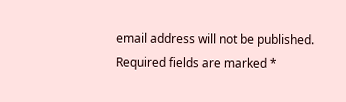email address will not be published. Required fields are marked *